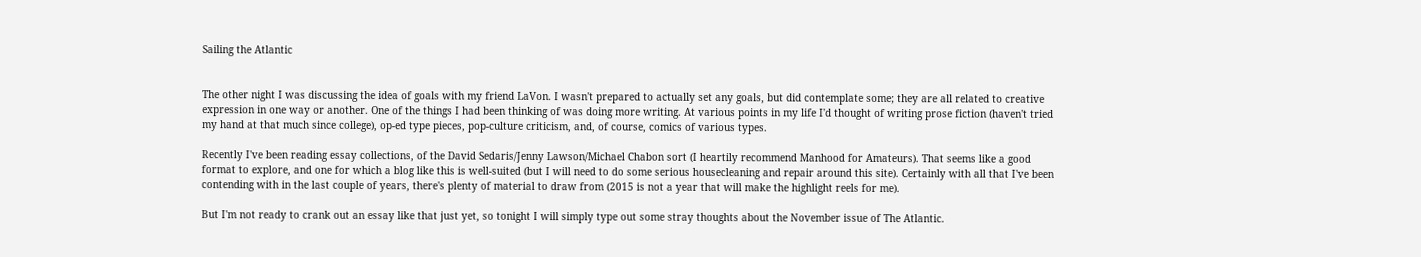Sailing the Atlantic


The other night I was discussing the idea of goals with my friend LaVon. I wasn't prepared to actually set any goals, but did contemplate some; they are all related to creative expression in one way or another. One of the things I had been thinking of was doing more writing. At various points in my life I'd thought of writing prose fiction (haven't tried my hand at that much since college), op-ed type pieces, pop-culture criticism, and, of course, comics of various types.

Recently I've been reading essay collections, of the David Sedaris/Jenny Lawson/Michael Chabon sort (I heartily recommend Manhood for Amateurs). That seems like a good format to explore, and one for which a blog like this is well-suited (but I will need to do some serious housecleaning and repair around this site). Certainly with all that I've been contending with in the last couple of years, there's plenty of material to draw from (2015 is not a year that will make the highlight reels for me).

But I'm not ready to crank out an essay like that just yet, so tonight I will simply type out some stray thoughts about the November issue of The Atlantic.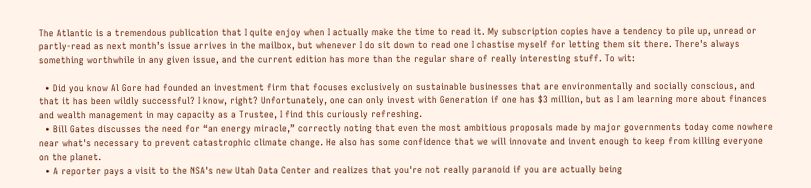The Atlantic is a tremendous publication that I quite enjoy when I actually make the time to read it. My subscription copies have a tendency to pile up, unread or partly-read as next month’s issue arrives in the mailbox, but whenever I do sit down to read one I chastise myself for letting them sit there. There's always something worthwhile in any given issue, and the current edition has more than the regular share of really interesting stuff. To wit:

  • Did you know Al Gore had founded an investment firm that focuses exclusively on sustainable businesses that are environmentally and socially conscious, and that it has been wildly successful? I know, right? Unfortunately, one can only invest with Generation if one has $3 million, but as I am learning more about finances and wealth management in may capacity as a Trustee, I find this curiously refreshing.
  • Bill Gates discusses the need for “an energy miracle,” correctly noting that even the most ambitious proposals made by major governments today come nowhere near what's necessary to prevent catastrophic climate change. He also has some confidence that we will innovate and invent enough to keep from killing everyone on the planet.
  • A reporter pays a visit to the NSA's new Utah Data Center and realizes that you're not really paranoid if you are actually being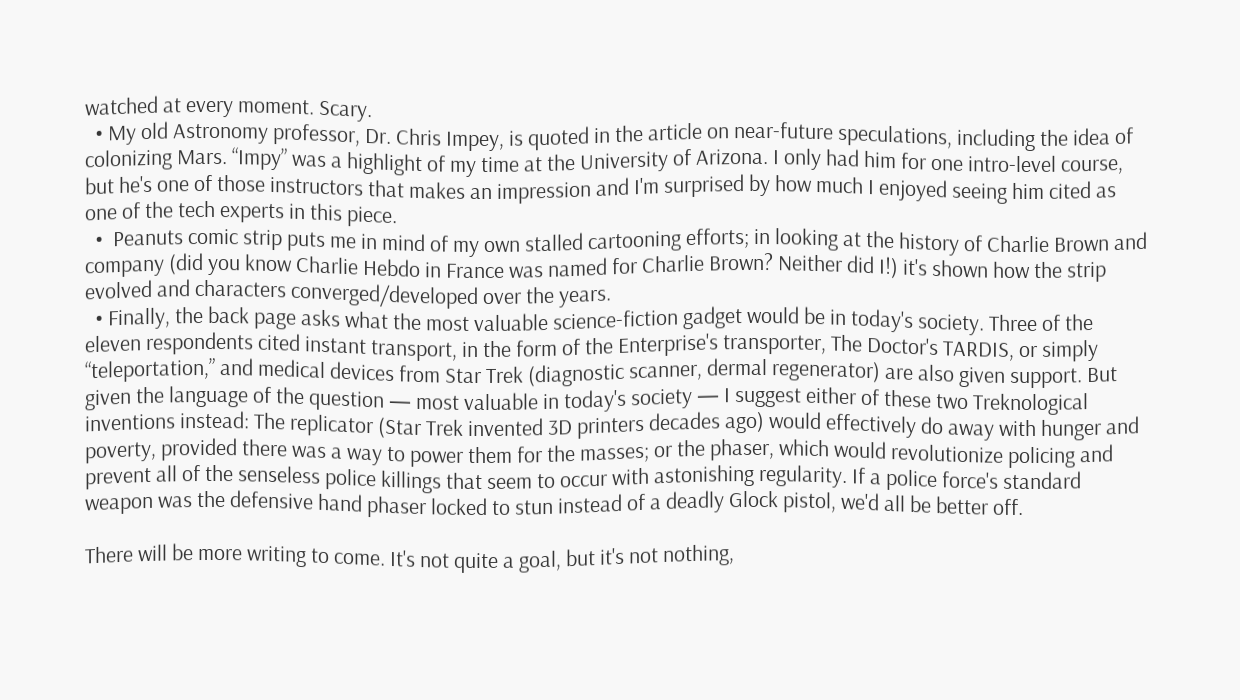watched at every moment. Scary.
  • My old Astronomy professor, Dr. Chris Impey, is quoted in the article on near-future speculations, including the idea of colonizing Mars. “Impy” was a highlight of my time at the University of Arizona. I only had him for one intro-level course, but he's one of those instructors that makes an impression and I'm surprised by how much I enjoyed seeing him cited as one of the tech experts in this piece.
  •  Peanuts comic strip puts me in mind of my own stalled cartooning efforts; in looking at the history of Charlie Brown and company (did you know Charlie Hebdo in France was named for Charlie Brown? Neither did I!) it's shown how the strip evolved and characters converged/developed over the years.
  • Finally, the back page asks what the most valuable science-fiction gadget would be in today's society. Three of the eleven respondents cited instant transport, in the form of the Enterprise's transporter, The Doctor's TARDIS, or simply “teleportation,” and medical devices from Star Trek (diagnostic scanner, dermal regenerator) are also given support. But given the language of the question — most valuable in today's society — I suggest either of these two Treknological inventions instead: The replicator (Star Trek invented 3D printers decades ago) would effectively do away with hunger and poverty, provided there was a way to power them for the masses; or the phaser, which would revolutionize policing and prevent all of the senseless police killings that seem to occur with astonishing regularity. If a police force's standard weapon was the defensive hand phaser locked to stun instead of a deadly Glock pistol, we'd all be better off.

There will be more writing to come. It's not quite a goal, but it's not nothing,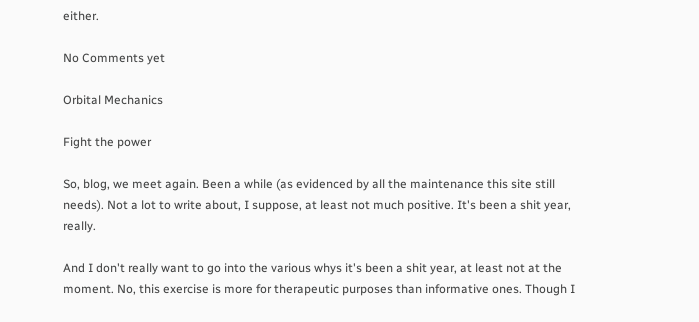either.

No Comments yet

Orbital Mechanics

Fight the power

So, blog, we meet again. Been a while (as evidenced by all the maintenance this site still needs). Not a lot to write about, I suppose, at least not much positive. It's been a shit year, really.

And I don't really want to go into the various whys it's been a shit year, at least not at the moment. No, this exercise is more for therapeutic purposes than informative ones. Though I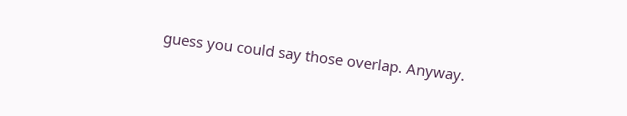guess you could say those overlap. Anyway.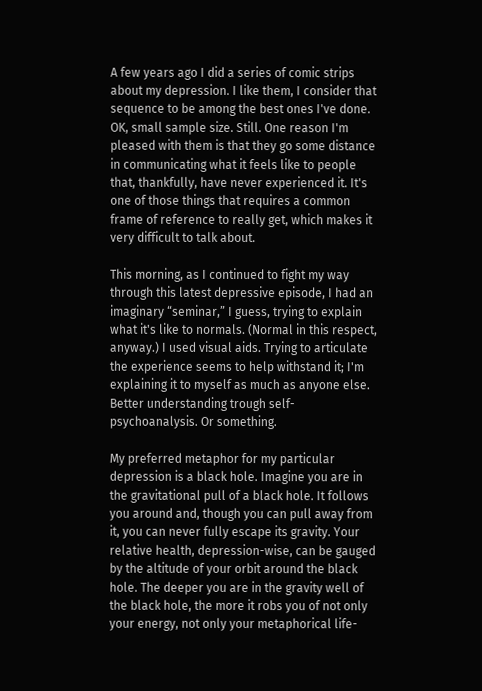A few years ago I did a series of comic strips about my depression. I like them, I consider that sequence to be among the best ones I've done. OK, small sample size. Still. One reason I'm pleased with them is that they go some distance in communicating what it feels like to people that, thankfully, have never experienced it. It's one of those things that requires a common frame of reference to really get, which makes it very difficult to talk about.

This morning, as I continued to fight my way through this latest depressive episode, I had an imaginary “seminar,” I guess, trying to explain what it's like to normals. (Normal in this respect, anyway.) I used visual aids. Trying to articulate the experience seems to help withstand it; I'm explaining it to myself as much as anyone else. Better understanding trough self-psychoanalysis. Or something.

My preferred metaphor for my particular depression is a black hole. Imagine you are in the gravitational pull of a black hole. It follows you around and, though you can pull away from it, you can never fully escape its gravity. Your relative health, depression-wise, can be gauged by the altitude of your orbit around the black hole. The deeper you are in the gravity well of the black hole, the more it robs you of not only your energy, not only your metaphorical life-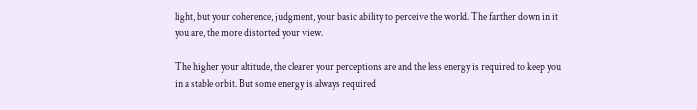light, but your coherence, judgment, your basic ability to perceive the world. The farther down in it you are, the more distorted your view.

The higher your altitude, the clearer your perceptions are and the less energy is required to keep you in a stable orbit. But some energy is always required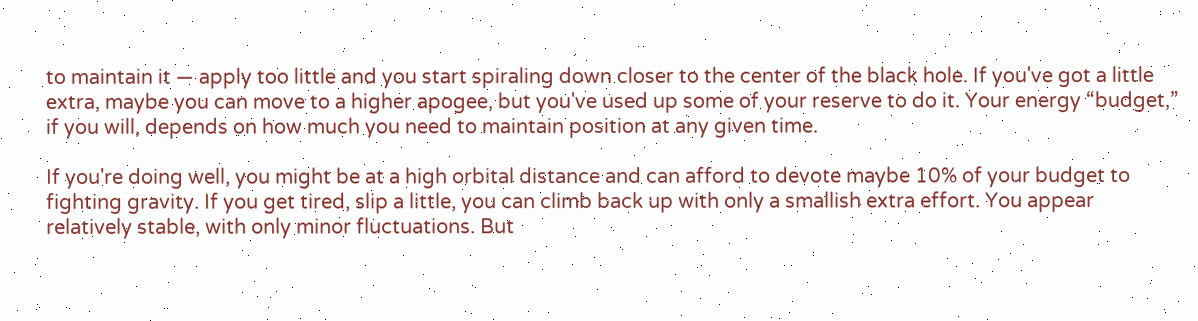to maintain it — apply too little and you start spiraling down closer to the center of the black hole. If you've got a little extra, maybe you can move to a higher apogee, but you've used up some of your reserve to do it. Your energy “budget,” if you will, depends on how much you need to maintain position at any given time.

If you're doing well, you might be at a high orbital distance and can afford to devote maybe 10% of your budget to fighting gravity. If you get tired, slip a little, you can climb back up with only a smallish extra effort. You appear relatively stable, with only minor fluctuations. But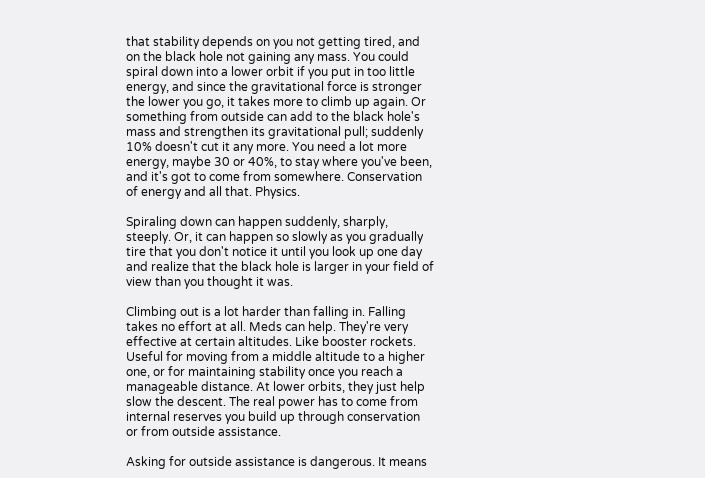that stability depends on you not getting tired, and on the black hole not gaining any mass. You could spiral down into a lower orbit if you put in too little energy, and since the gravitational force is stronger the lower you go, it takes more to climb up again. Or something from outside can add to the black hole's mass and strengthen its gravitational pull; suddenly 10% doesn't cut it any more. You need a lot more energy, maybe 30 or 40%, to stay where you've been, and it's got to come from somewhere. Conservation of energy and all that. Physics.

Spiraling down can happen suddenly, sharply, steeply. Or, it can happen so slowly as you gradually tire that you don't notice it until you look up one day and realize that the black hole is larger in your field of view than you thought it was.

Climbing out is a lot harder than falling in. Falling takes no effort at all. Meds can help. They're very effective at certain altitudes. Like booster rockets. Useful for moving from a middle altitude to a higher one, or for maintaining stability once you reach a manageable distance. At lower orbits, they just help slow the descent. The real power has to come from internal reserves you build up through conservation or from outside assistance.

Asking for outside assistance is dangerous. It means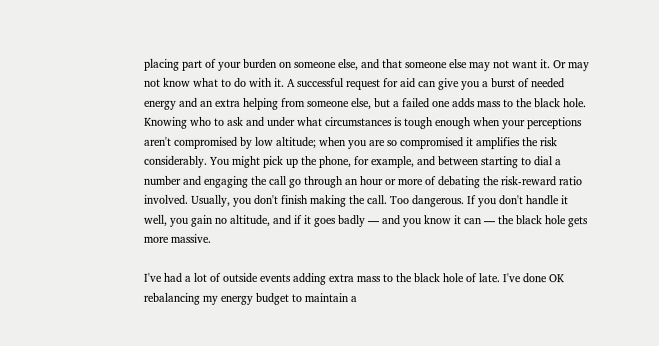placing part of your burden on someone else, and that someone else may not want it. Or may not know what to do with it. A successful request for aid can give you a burst of needed energy and an extra helping from someone else, but a failed one adds mass to the black hole. Knowing who to ask and under what circumstances is tough enough when your perceptions aren't compromised by low altitude; when you are so compromised it amplifies the risk considerably. You might pick up the phone, for example, and between starting to dial a number and engaging the call go through an hour or more of debating the risk-reward ratio involved. Usually, you don't finish making the call. Too dangerous. If you don't handle it well, you gain no altitude, and if it goes badly — and you know it can — the black hole gets more massive.

I've had a lot of outside events adding extra mass to the black hole of late. I've done OK rebalancing my energy budget to maintain a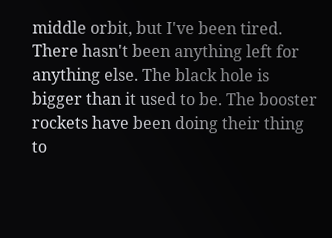middle orbit, but I've been tired. There hasn't been anything left for anything else. The black hole is bigger than it used to be. The booster rockets have been doing their thing to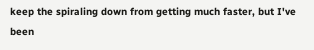keep the spiraling down from getting much faster, but I've been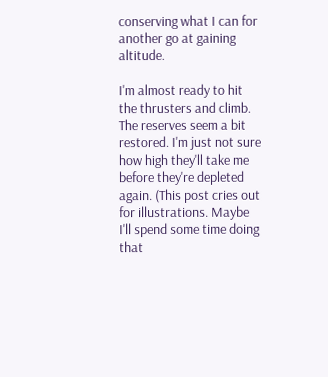conserving what I can for another go at gaining altitude.

I'm almost ready to hit the thrusters and climb. The reserves seem a bit restored. I'm just not sure how high they'll take me before they're depleted again. (This post cries out for illustrations. Maybe I'll spend some time doing that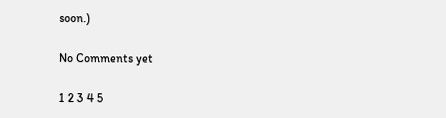soon.)

No Comments yet

1 2 3 4 5